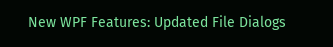New WPF Features: Updated File Dialogs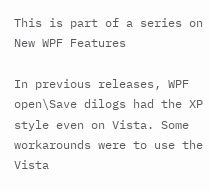This is part of a series on New WPF Features

In previous releases, WPF open\Save dilogs had the XP style even on Vista. Some workarounds were to use the Vista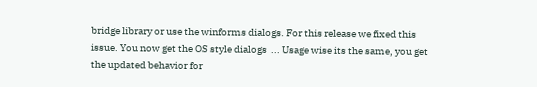bridge library or use the winforms dialogs. For this release we fixed this issue. You now get the OS style dialogs  ... Usage wise its the same, you get the updated behavior for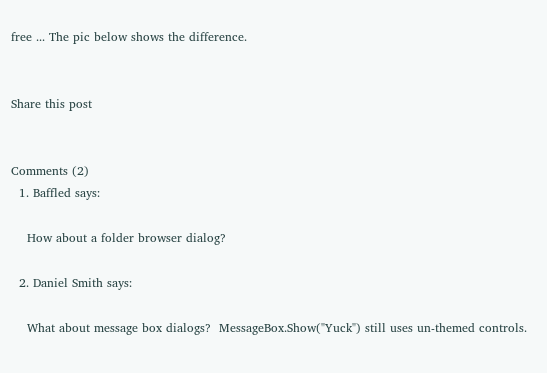free ... The pic below shows the difference.


Share this post


Comments (2)
  1. Baffled says:

    How about a folder browser dialog?

  2. Daniel Smith says:

    What about message box dialogs?  MessageBox.Show("Yuck") still uses un-themed controls.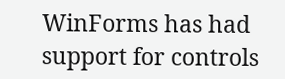WinForms has had support for controls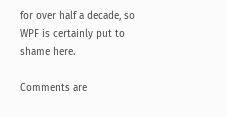for over half a decade, so WPF is certainly put to shame here.

Comments are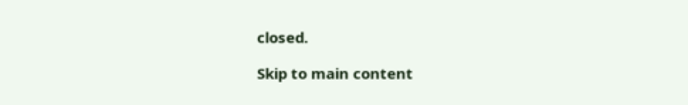closed.

Skip to main content